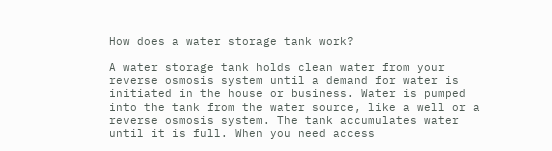How does a water storage tank work?

A water storage tank holds clean water from your reverse osmosis system until a demand for water is initiated in the house or business. Water is pumped into the tank from the water source, like a well or a reverse osmosis system. The tank accumulates water until it is full. When you need access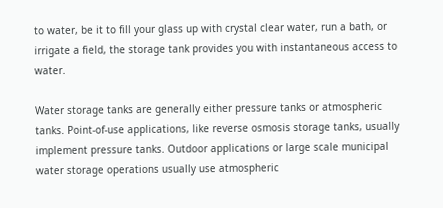to water, be it to fill your glass up with crystal clear water, run a bath, or irrigate a field, the storage tank provides you with instantaneous access to water.

Water storage tanks are generally either pressure tanks or atmospheric tanks. Point-of-use applications, like reverse osmosis storage tanks, usually implement pressure tanks. Outdoor applications or large scale municipal water storage operations usually use atmospheric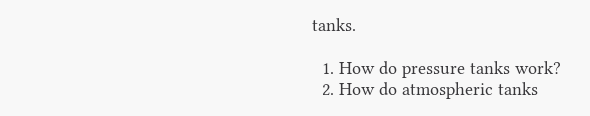tanks.

  1. How do pressure tanks work?
  2. How do atmospheric tanks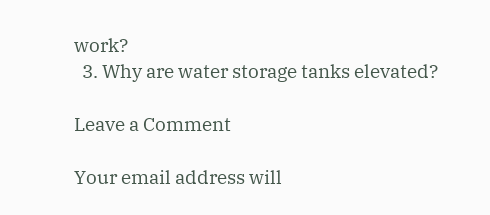work?
  3. Why are water storage tanks elevated?

Leave a Comment

Your email address will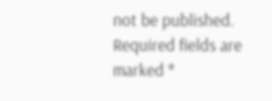not be published. Required fields are marked *